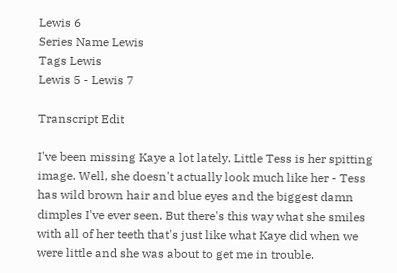Lewis 6
Series Name Lewis
Tags Lewis
Lewis 5 - Lewis 7

Transcript Edit

I've been missing Kaye a lot lately. Little Tess is her spitting image. Well, she doesn't actually look much like her - Tess has wild brown hair and blue eyes and the biggest damn dimples I've ever seen. But there's this way what she smiles with all of her teeth that's just like what Kaye did when we were little and she was about to get me in trouble.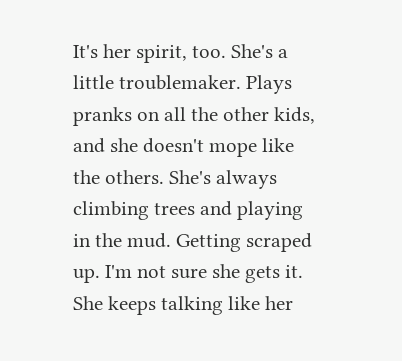It's her spirit, too. She's a little troublemaker. Plays pranks on all the other kids, and she doesn't mope like the others. She's always climbing trees and playing in the mud. Getting scraped up. I'm not sure she gets it. She keeps talking like her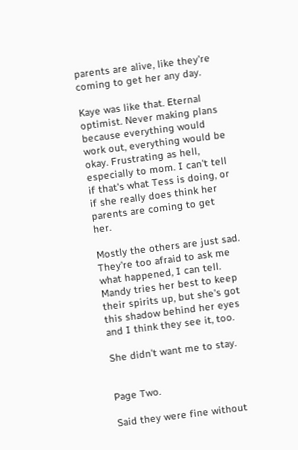parents are alive, like they're coming to get her any day.

Kaye was like that. Eternal optimist. Never making plans because everything would work out, everything would be okay. Frustrating as hell, especially to mom. I can't tell if that's what Tess is doing, or if she really does think her parents are coming to get her.

Mostly the others are just sad. They're too afraid to ask me what happened, I can tell. Mandy tries her best to keep their spirits up, but she's got this shadow behind her eyes and I think they see it, too.

She didn't want me to stay.


Page Two.

Said they were fine without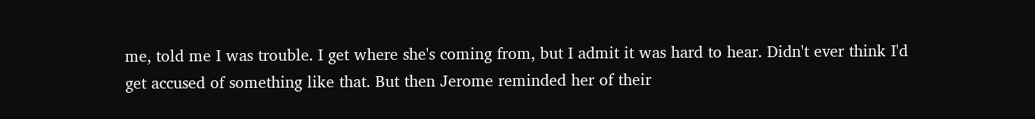me, told me I was trouble. I get where she's coming from, but I admit it was hard to hear. Didn't ever think I'd get accused of something like that. But then Jerome reminded her of their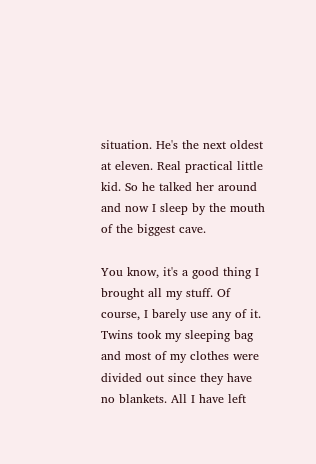situation. He's the next oldest at eleven. Real practical little kid. So he talked her around and now I sleep by the mouth of the biggest cave.

You know, it's a good thing I brought all my stuff. Of course, I barely use any of it. Twins took my sleeping bag and most of my clothes were divided out since they have no blankets. All I have left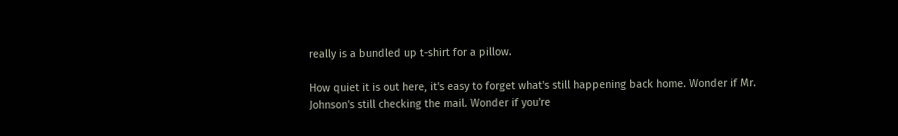really is a bundled up t-shirt for a pillow.

How quiet it is out here, it's easy to forget what's still happening back home. Wonder if Mr. Johnson's still checking the mail. Wonder if you're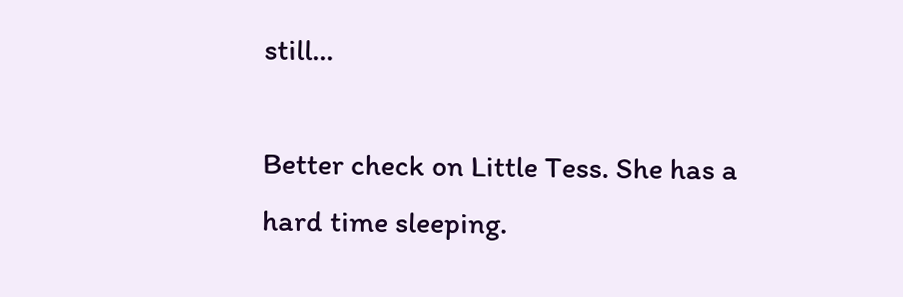still...

Better check on Little Tess. She has a hard time sleeping.